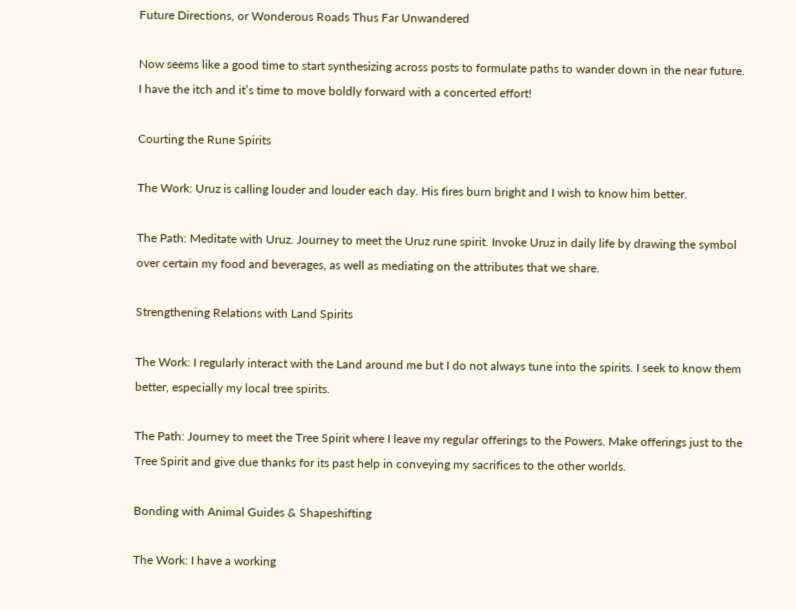Future Directions, or Wonderous Roads Thus Far Unwandered

Now seems like a good time to start synthesizing across posts to formulate paths to wander down in the near future. I have the itch and it’s time to move boldly forward with a concerted effort!

Courting the Rune Spirits

The Work: Uruz is calling louder and louder each day. His fires burn bright and I wish to know him better.

The Path: Meditate with Uruz. Journey to meet the Uruz rune spirit. Invoke Uruz in daily life by drawing the symbol over certain my food and beverages, as well as mediating on the attributes that we share.

Strengthening Relations with Land Spirits

The Work: I regularly interact with the Land around me but I do not always tune into the spirits. I seek to know them better, especially my local tree spirits.

The Path: Journey to meet the Tree Spirit where I leave my regular offerings to the Powers. Make offerings just to the Tree Spirit and give due thanks for its past help in conveying my sacrifices to the other worlds.

Bonding with Animal Guides & Shapeshifting

The Work: I have a working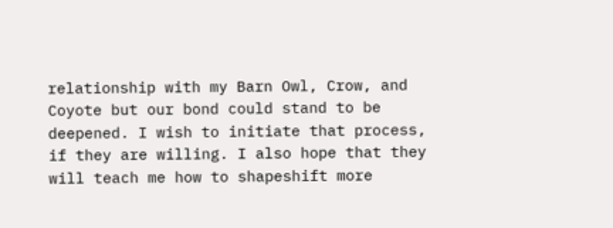relationship with my Barn Owl, Crow, and Coyote but our bond could stand to be deepened. I wish to initiate that process, if they are willing. I also hope that they will teach me how to shapeshift more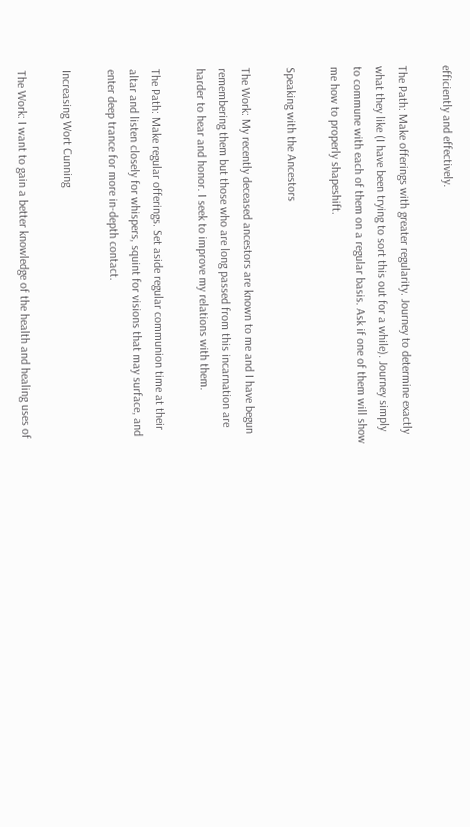efficiently and effectively.

The Path: Make offerings with greater regularity. Journey to determine exactly what they like (I have been trying to sort this out for a while). Journey simply to commune with each of them on a regular basis. Ask if one of them will show me how to properly shapeshift.

Speaking with the Ancestors

The Work: My recently deceased ancestors are known to me and I have begun remembering them but those who are long passed from this incarnation are harder to hear and honor. I seek to improve my relations with them.

The Path: Make regular offerings. Set aside regular communion time at their altar and listen closely for whispers, squint for visions that may surface, and enter deep trance for more in-depth contact.

Increasing Wort Cunning

The Work: I want to gain a better knowledge of the health and healing uses of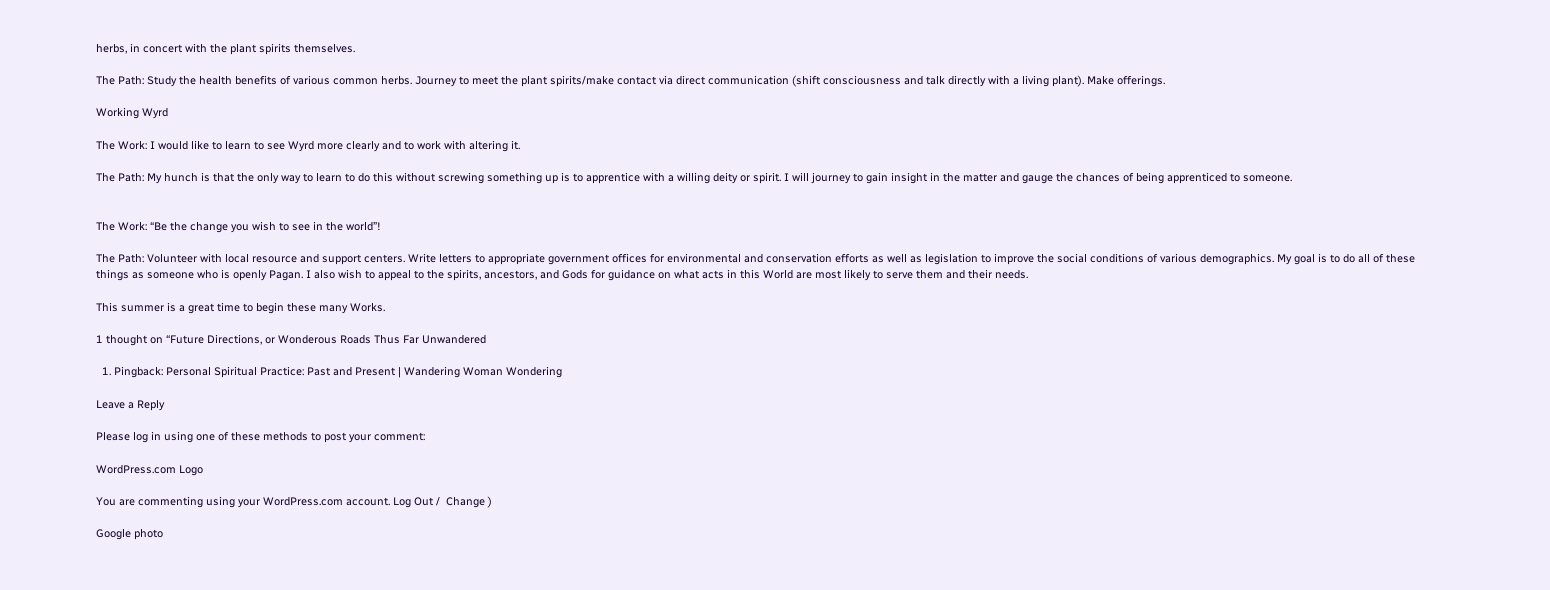herbs, in concert with the plant spirits themselves.

The Path: Study the health benefits of various common herbs. Journey to meet the plant spirits/make contact via direct communication (shift consciousness and talk directly with a living plant). Make offerings.

Working Wyrd

The Work: I would like to learn to see Wyrd more clearly and to work with altering it.

The Path: My hunch is that the only way to learn to do this without screwing something up is to apprentice with a willing deity or spirit. I will journey to gain insight in the matter and gauge the chances of being apprenticed to someone.


The Work: “Be the change you wish to see in the world”!

The Path: Volunteer with local resource and support centers. Write letters to appropriate government offices for environmental and conservation efforts as well as legislation to improve the social conditions of various demographics. My goal is to do all of these things as someone who is openly Pagan. I also wish to appeal to the spirits, ancestors, and Gods for guidance on what acts in this World are most likely to serve them and their needs.

This summer is a great time to begin these many Works.

1 thought on “Future Directions, or Wonderous Roads Thus Far Unwandered

  1. Pingback: Personal Spiritual Practice: Past and Present | Wandering Woman Wondering

Leave a Reply

Please log in using one of these methods to post your comment:

WordPress.com Logo

You are commenting using your WordPress.com account. Log Out /  Change )

Google photo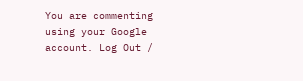You are commenting using your Google account. Log Out /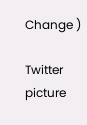Change )

Twitter picture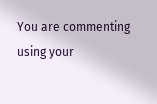You are commenting using your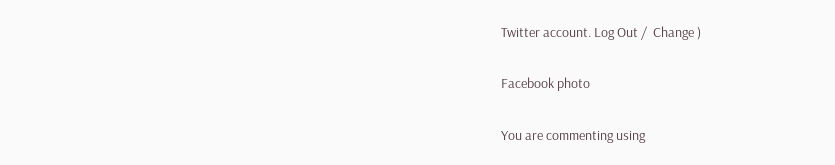Twitter account. Log Out /  Change )

Facebook photo

You are commenting using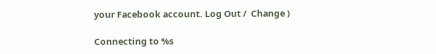your Facebook account. Log Out /  Change )

Connecting to %s